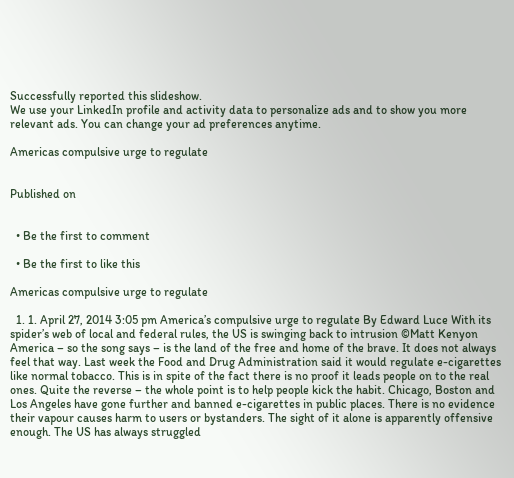Successfully reported this slideshow.
We use your LinkedIn profile and activity data to personalize ads and to show you more relevant ads. You can change your ad preferences anytime.

Americas compulsive urge to regulate


Published on


  • Be the first to comment

  • Be the first to like this

Americas compulsive urge to regulate

  1. 1. April 27, 2014 3:05 pm America’s compulsive urge to regulate By Edward Luce With its spider’s web of local and federal rules, the US is swinging back to intrusion ©Matt Kenyon America – so the song says – is the land of the free and home of the brave. It does not always feel that way. Last week the Food and Drug Administration said it would regulate e-cigarettes like normal tobacco. This is in spite of the fact there is no proof it leads people on to the real ones. Quite the reverse – the whole point is to help people kick the habit. Chicago, Boston and Los Angeles have gone further and banned e-cigarettes in public places. There is no evidence their vapour causes harm to users or bystanders. The sight of it alone is apparently offensive enough. The US has always struggled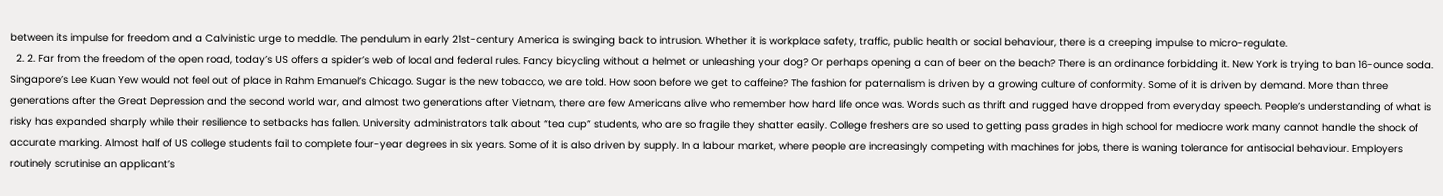between its impulse for freedom and a Calvinistic urge to meddle. The pendulum in early 21st-century America is swinging back to intrusion. Whether it is workplace safety, traffic, public health or social behaviour, there is a creeping impulse to micro-regulate.
  2. 2. Far from the freedom of the open road, today’s US offers a spider’s web of local and federal rules. Fancy bicycling without a helmet or unleashing your dog? Or perhaps opening a can of beer on the beach? There is an ordinance forbidding it. New York is trying to ban 16-ounce soda. Singapore’s Lee Kuan Yew would not feel out of place in Rahm Emanuel’s Chicago. Sugar is the new tobacco, we are told. How soon before we get to caffeine? The fashion for paternalism is driven by a growing culture of conformity. Some of it is driven by demand. More than three generations after the Great Depression and the second world war, and almost two generations after Vietnam, there are few Americans alive who remember how hard life once was. Words such as thrift and rugged have dropped from everyday speech. People’s understanding of what is risky has expanded sharply while their resilience to setbacks has fallen. University administrators talk about “tea cup” students, who are so fragile they shatter easily. College freshers are so used to getting pass grades in high school for mediocre work many cannot handle the shock of accurate marking. Almost half of US college students fail to complete four-year degrees in six years. Some of it is also driven by supply. In a labour market, where people are increasingly competing with machines for jobs, there is waning tolerance for antisocial behaviour. Employers routinely scrutinise an applicant’s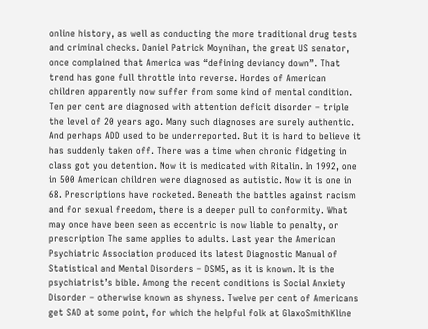online history, as well as conducting the more traditional drug tests and criminal checks. Daniel Patrick Moynihan, the great US senator, once complained that America was “defining deviancy down”. That trend has gone full throttle into reverse. Hordes of American children apparently now suffer from some kind of mental condition. Ten per cent are diagnosed with attention deficit disorder – triple the level of 20 years ago. Many such diagnoses are surely authentic. And perhaps ADD used to be underreported. But it is hard to believe it has suddenly taken off. There was a time when chronic fidgeting in class got you detention. Now it is medicated with Ritalin. In 1992, one in 500 American children were diagnosed as autistic. Now it is one in 68. Prescriptions have rocketed. Beneath the battles against racism and for sexual freedom, there is a deeper pull to conformity. What may once have been seen as eccentric is now liable to penalty, or prescription The same applies to adults. Last year the American Psychiatric Association produced its latest Diagnostic Manual of Statistical and Mental Disorders – DSM5, as it is known. It is the psychiatrist’s bible. Among the recent conditions is Social Anxiety Disorder – otherwise known as shyness. Twelve per cent of Americans get SAD at some point, for which the helpful folk at GlaxoSmithKline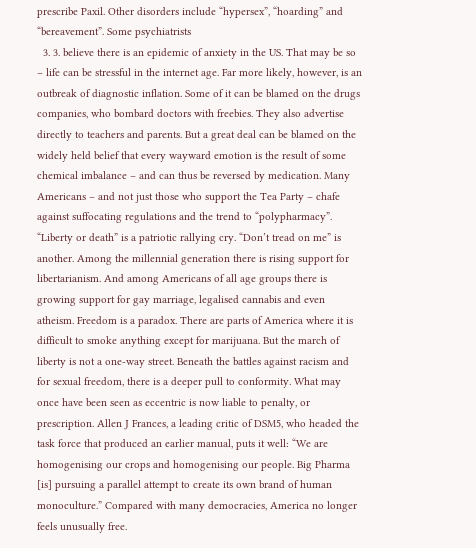prescribe Paxil. Other disorders include “hypersex”, “hoarding” and “bereavement”. Some psychiatrists
  3. 3. believe there is an epidemic of anxiety in the US. That may be so – life can be stressful in the internet age. Far more likely, however, is an outbreak of diagnostic inflation. Some of it can be blamed on the drugs companies, who bombard doctors with freebies. They also advertise directly to teachers and parents. But a great deal can be blamed on the widely held belief that every wayward emotion is the result of some chemical imbalance – and can thus be reversed by medication. Many Americans – and not just those who support the Tea Party – chafe against suffocating regulations and the trend to “polypharmacy”. “Liberty or death” is a patriotic rallying cry. “Don’t tread on me” is another. Among the millennial generation there is rising support for libertarianism. And among Americans of all age groups there is growing support for gay marriage, legalised cannabis and even atheism. Freedom is a paradox. There are parts of America where it is difficult to smoke anything except for marijuana. But the march of liberty is not a one-way street. Beneath the battles against racism and for sexual freedom, there is a deeper pull to conformity. What may once have been seen as eccentric is now liable to penalty, or prescription. Allen J Frances, a leading critic of DSM5, who headed the task force that produced an earlier manual, puts it well: “We are homogenising our crops and homogenising our people. Big Pharma [is] pursuing a parallel attempt to create its own brand of human monoculture.” Compared with many democracies, America no longer feels unusually free.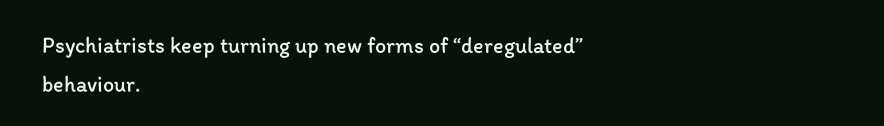Psychiatrists keep turning up new forms of “deregulated” behaviour.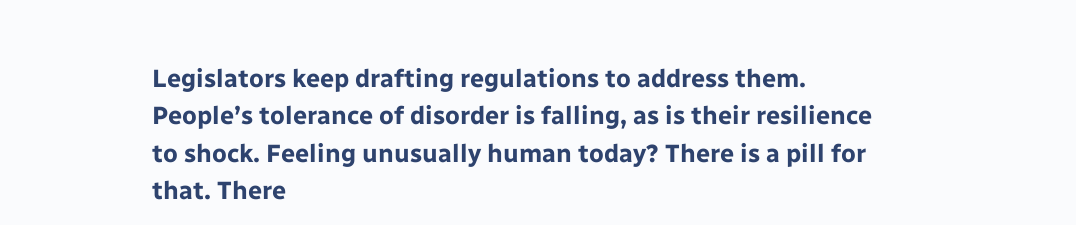Legislators keep drafting regulations to address them. People’s tolerance of disorder is falling, as is their resilience to shock. Feeling unusually human today? There is a pill for that. There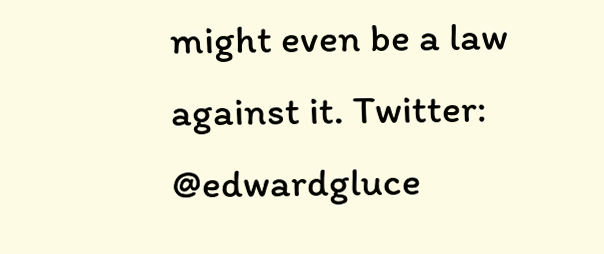might even be a law against it. Twitter: @edwardgluce